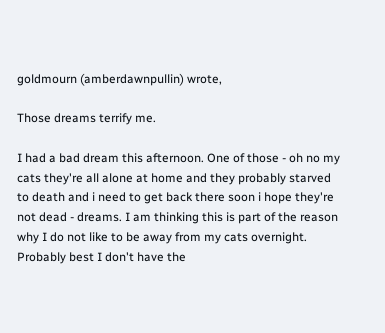goldmourn (amberdawnpullin) wrote,

Those dreams terrify me.

I had a bad dream this afternoon. One of those - oh no my cats they're all alone at home and they probably starved to death and i need to get back there soon i hope they're not dead - dreams. I am thinking this is part of the reason why I do not like to be away from my cats overnight. Probably best I don't have the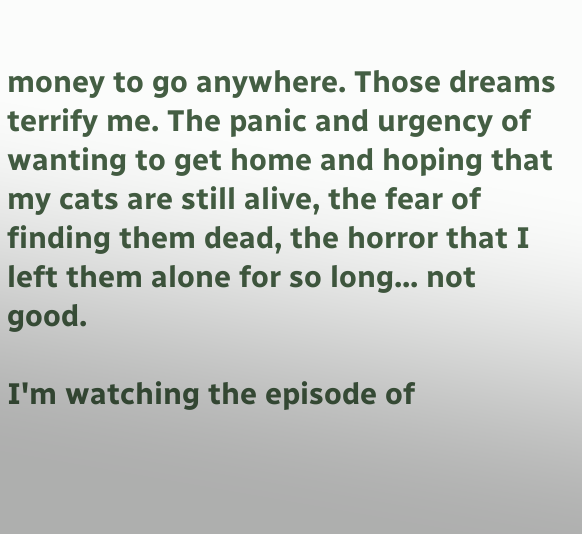money to go anywhere. Those dreams terrify me. The panic and urgency of wanting to get home and hoping that my cats are still alive, the fear of finding them dead, the horror that I left them alone for so long... not good.

I'm watching the episode of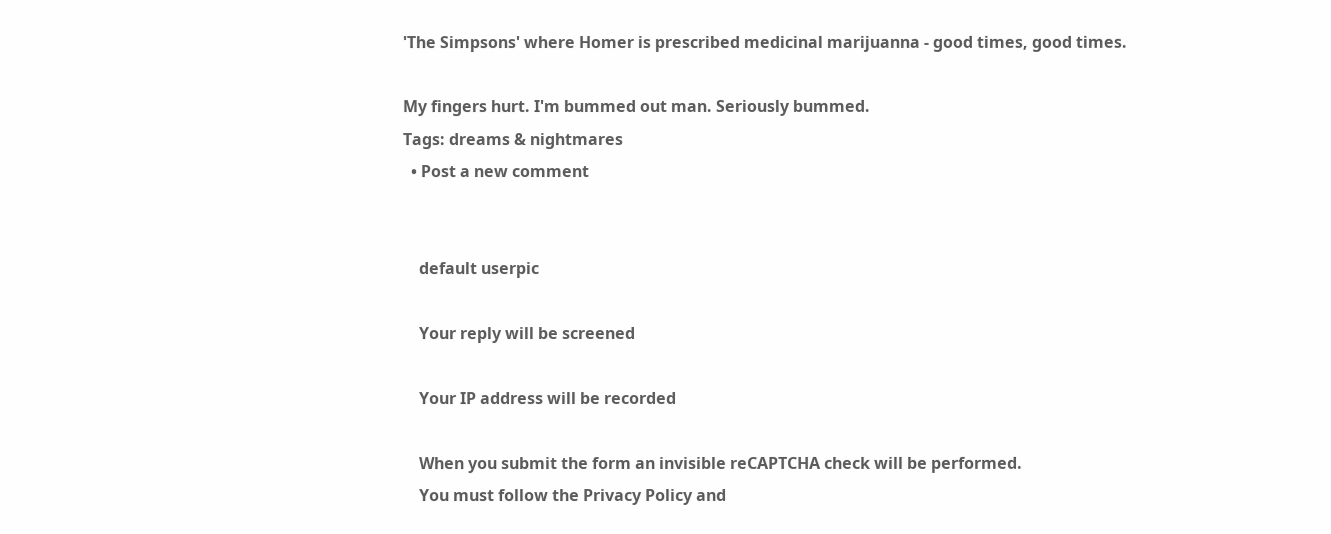'The Simpsons' where Homer is prescribed medicinal marijuanna - good times, good times.

My fingers hurt. I'm bummed out man. Seriously bummed.
Tags: dreams & nightmares
  • Post a new comment


    default userpic

    Your reply will be screened

    Your IP address will be recorded

    When you submit the form an invisible reCAPTCHA check will be performed.
    You must follow the Privacy Policy and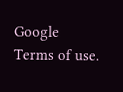Google Terms of use.